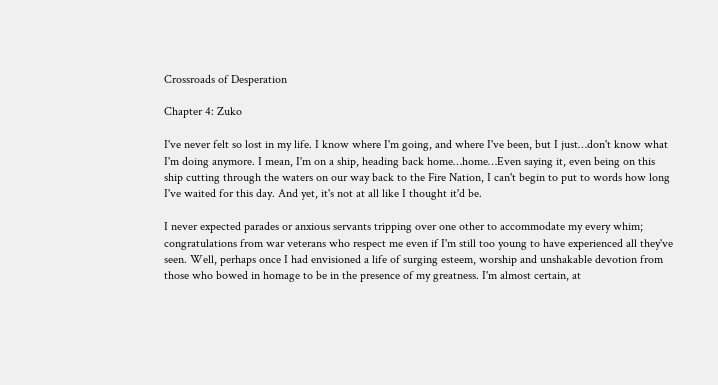Crossroads of Desperation

Chapter 4: Zuko

I've never felt so lost in my life. I know where I'm going, and where I've been, but I just…don't know what I'm doing anymore. I mean, I'm on a ship, heading back home…home…Even saying it, even being on this ship cutting through the waters on our way back to the Fire Nation, I can't begin to put to words how long I've waited for this day. And yet, it's not at all like I thought it'd be.

I never expected parades or anxious servants tripping over one other to accommodate my every whim; congratulations from war veterans who respect me even if I'm still too young to have experienced all they've seen. Well, perhaps once I had envisioned a life of surging esteem, worship and unshakable devotion from those who bowed in homage to be in the presence of my greatness. I'm almost certain, at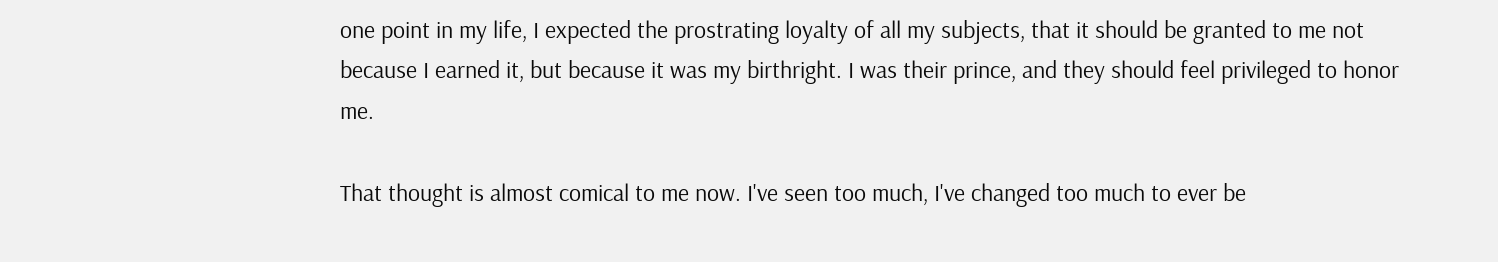one point in my life, I expected the prostrating loyalty of all my subjects, that it should be granted to me not because I earned it, but because it was my birthright. I was their prince, and they should feel privileged to honor me.

That thought is almost comical to me now. I've seen too much, I've changed too much to ever be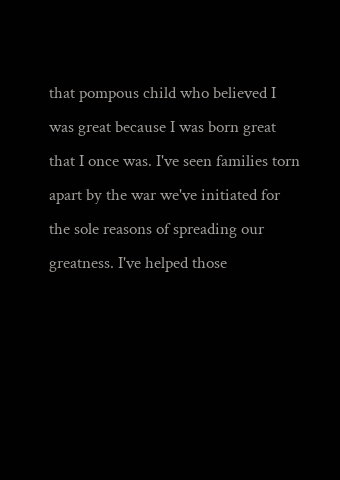that pompous child who believed I was great because I was born great that I once was. I've seen families torn apart by the war we've initiated for the sole reasons of spreading our greatness. I've helped those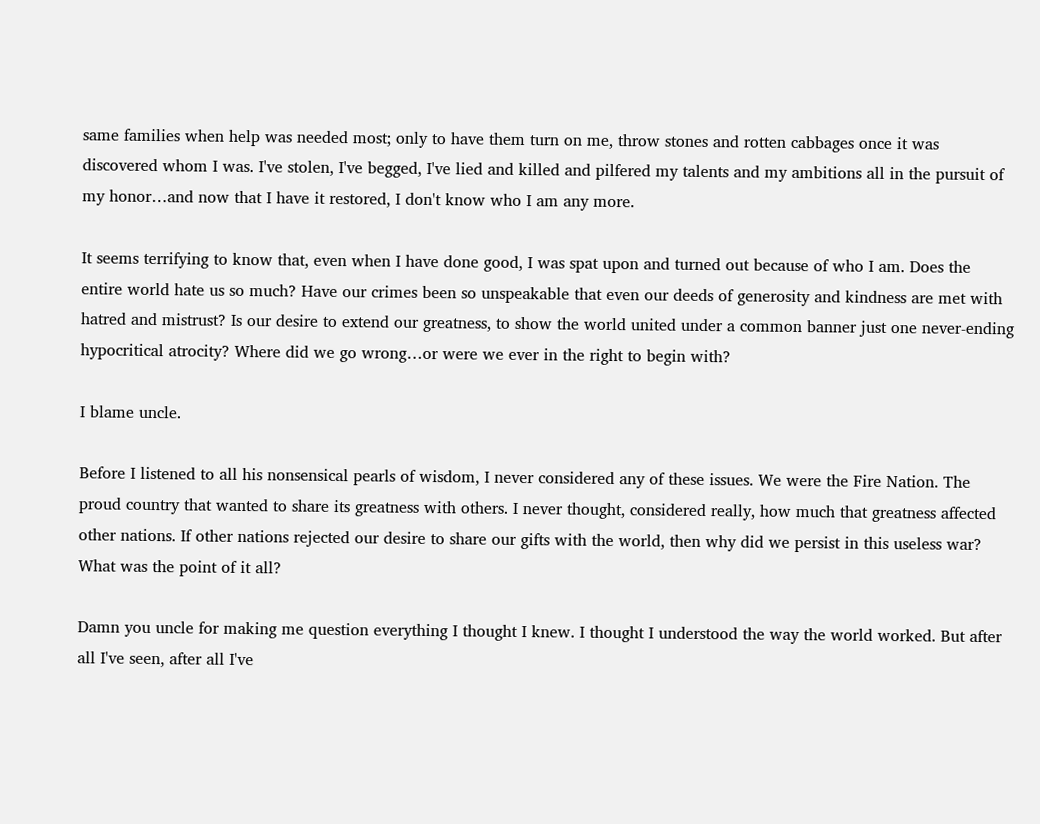same families when help was needed most; only to have them turn on me, throw stones and rotten cabbages once it was discovered whom I was. I've stolen, I've begged, I've lied and killed and pilfered my talents and my ambitions all in the pursuit of my honor…and now that I have it restored, I don't know who I am any more.

It seems terrifying to know that, even when I have done good, I was spat upon and turned out because of who I am. Does the entire world hate us so much? Have our crimes been so unspeakable that even our deeds of generosity and kindness are met with hatred and mistrust? Is our desire to extend our greatness, to show the world united under a common banner just one never-ending hypocritical atrocity? Where did we go wrong…or were we ever in the right to begin with?

I blame uncle.

Before I listened to all his nonsensical pearls of wisdom, I never considered any of these issues. We were the Fire Nation. The proud country that wanted to share its greatness with others. I never thought, considered really, how much that greatness affected other nations. If other nations rejected our desire to share our gifts with the world, then why did we persist in this useless war? What was the point of it all?

Damn you uncle for making me question everything I thought I knew. I thought I understood the way the world worked. But after all I've seen, after all I've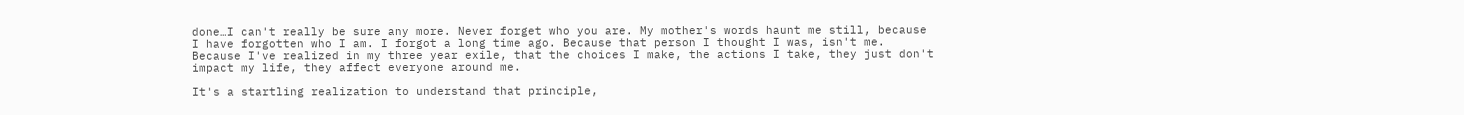done…I can't really be sure any more. Never forget who you are. My mother's words haunt me still, because I have forgotten who I am. I forgot a long time ago. Because that person I thought I was, isn't me. Because I've realized in my three year exile, that the choices I make, the actions I take, they just don't impact my life, they affect everyone around me.

It's a startling realization to understand that principle,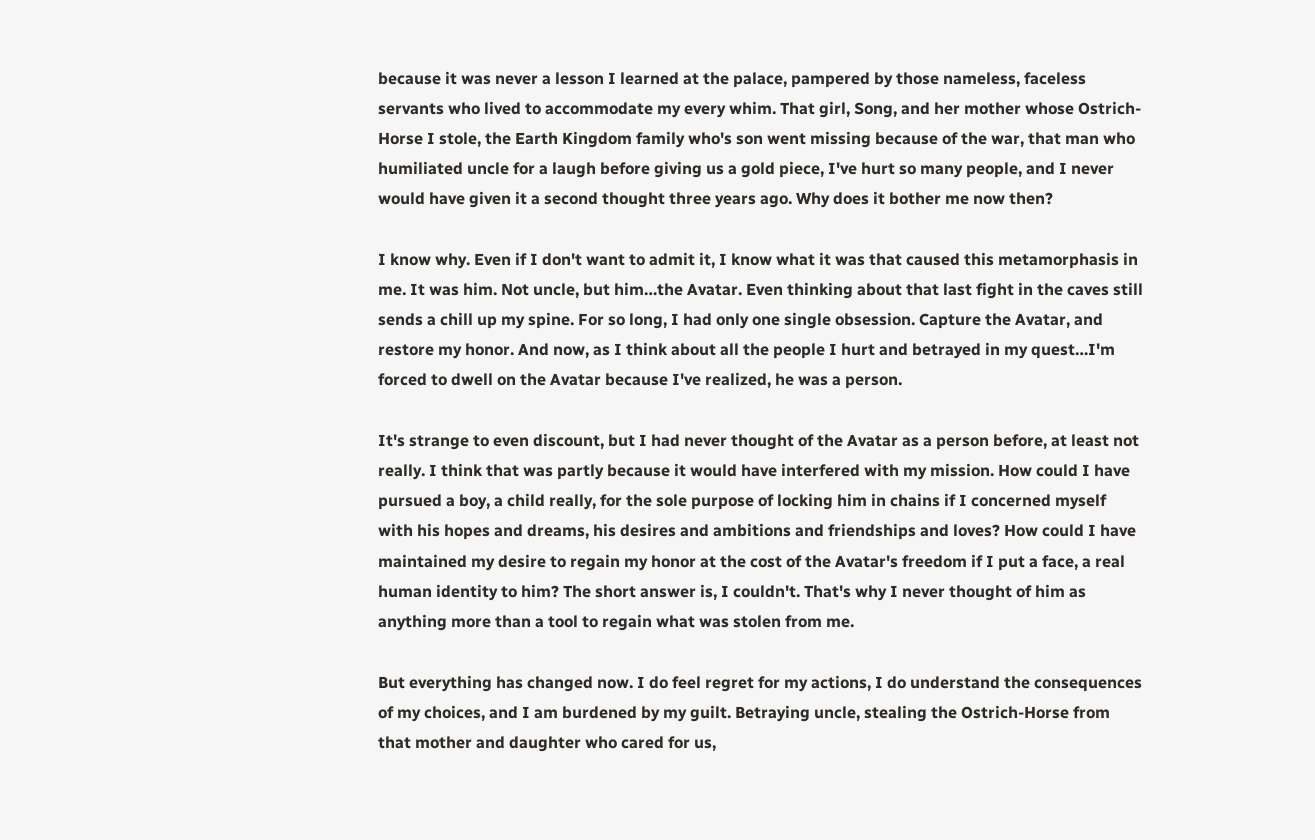because it was never a lesson I learned at the palace, pampered by those nameless, faceless servants who lived to accommodate my every whim. That girl, Song, and her mother whose Ostrich-Horse I stole, the Earth Kingdom family who's son went missing because of the war, that man who humiliated uncle for a laugh before giving us a gold piece, I've hurt so many people, and I never would have given it a second thought three years ago. Why does it bother me now then?

I know why. Even if I don't want to admit it, I know what it was that caused this metamorphasis in me. It was him. Not uncle, but him…the Avatar. Even thinking about that last fight in the caves still sends a chill up my spine. For so long, I had only one single obsession. Capture the Avatar, and restore my honor. And now, as I think about all the people I hurt and betrayed in my quest…I'm forced to dwell on the Avatar because I've realized, he was a person.

It's strange to even discount, but I had never thought of the Avatar as a person before, at least not really. I think that was partly because it would have interfered with my mission. How could I have pursued a boy, a child really, for the sole purpose of locking him in chains if I concerned myself with his hopes and dreams, his desires and ambitions and friendships and loves? How could I have maintained my desire to regain my honor at the cost of the Avatar's freedom if I put a face, a real human identity to him? The short answer is, I couldn't. That's why I never thought of him as anything more than a tool to regain what was stolen from me.

But everything has changed now. I do feel regret for my actions, I do understand the consequences of my choices, and I am burdened by my guilt. Betraying uncle, stealing the Ostrich-Horse from that mother and daughter who cared for us,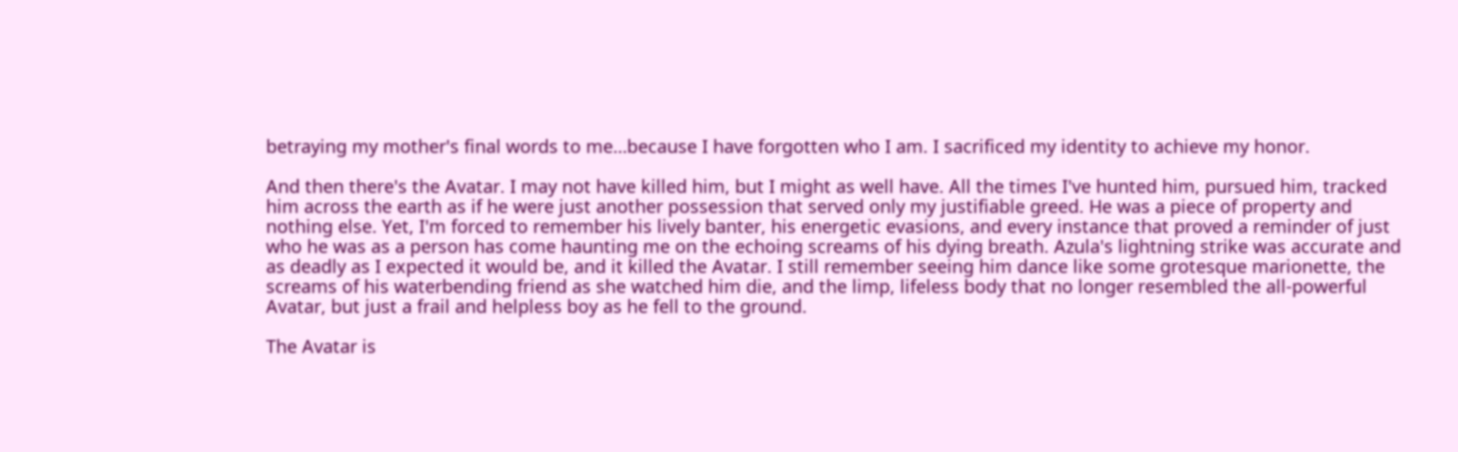betraying my mother's final words to me…because I have forgotten who I am. I sacrificed my identity to achieve my honor.

And then there's the Avatar. I may not have killed him, but I might as well have. All the times I've hunted him, pursued him, tracked him across the earth as if he were just another possession that served only my justifiable greed. He was a piece of property and nothing else. Yet, I'm forced to remember his lively banter, his energetic evasions, and every instance that proved a reminder of just who he was as a person has come haunting me on the echoing screams of his dying breath. Azula's lightning strike was accurate and as deadly as I expected it would be, and it killed the Avatar. I still remember seeing him dance like some grotesque marionette, the screams of his waterbending friend as she watched him die, and the limp, lifeless body that no longer resembled the all-powerful Avatar, but just a frail and helpless boy as he fell to the ground.

The Avatar is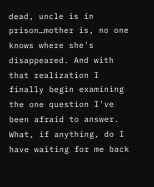dead, uncle is in prison…mother is, no one knows where she's disappeared. And with that realization I finally begin examining the one question I've been afraid to answer. What, if anything, do I have waiting for me back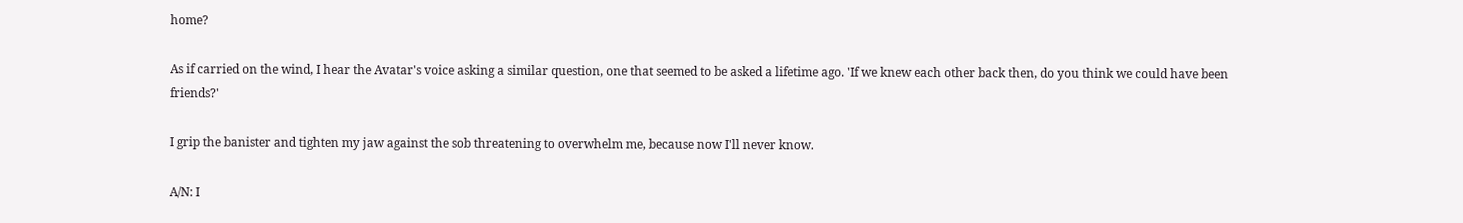home?

As if carried on the wind, I hear the Avatar's voice asking a similar question, one that seemed to be asked a lifetime ago. 'If we knew each other back then, do you think we could have been friends?'

I grip the banister and tighten my jaw against the sob threatening to overwhelm me, because now I'll never know.

A/N: I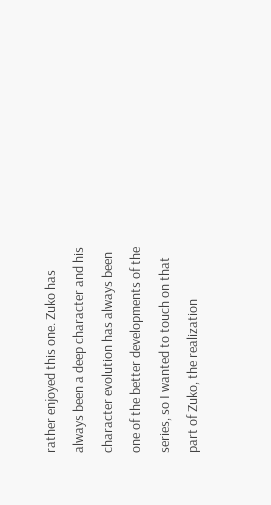rather enjoyed this one. Zuko has always been a deep character and his character evolution has always been one of the better developments of the series, so I wanted to touch on that part of Zuko, the realization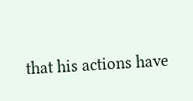that his actions have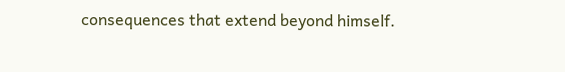consequences that extend beyond himself.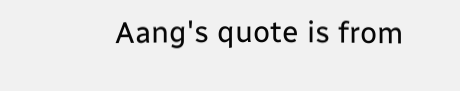Aang's quote is from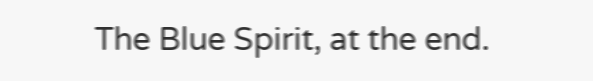The Blue Spirit, at the end.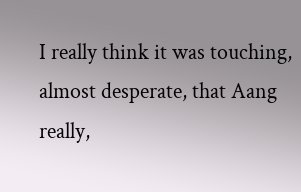I really think it was touching, almost desperate, that Aang really,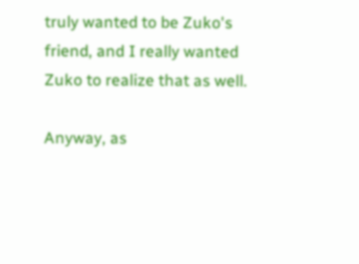truly wanted to be Zuko's friend, and I really wanted Zuko to realize that as well.

Anyway, as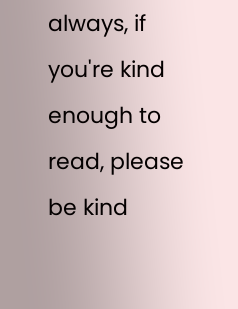always, if you're kind enough to read, please be kind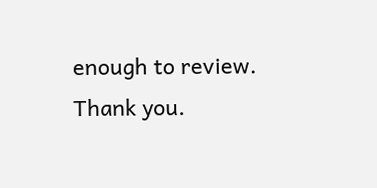enough to review. Thank you.